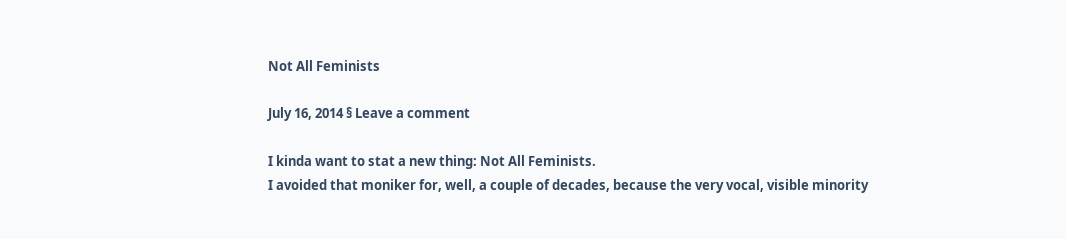Not All Feminists

July 16, 2014 § Leave a comment

I kinda want to stat a new thing: Not All Feminists.
I avoided that moniker for, well, a couple of decades, because the very vocal, visible minority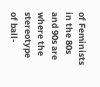of Feminists in the 80s and 90s are where the stereotype of ball-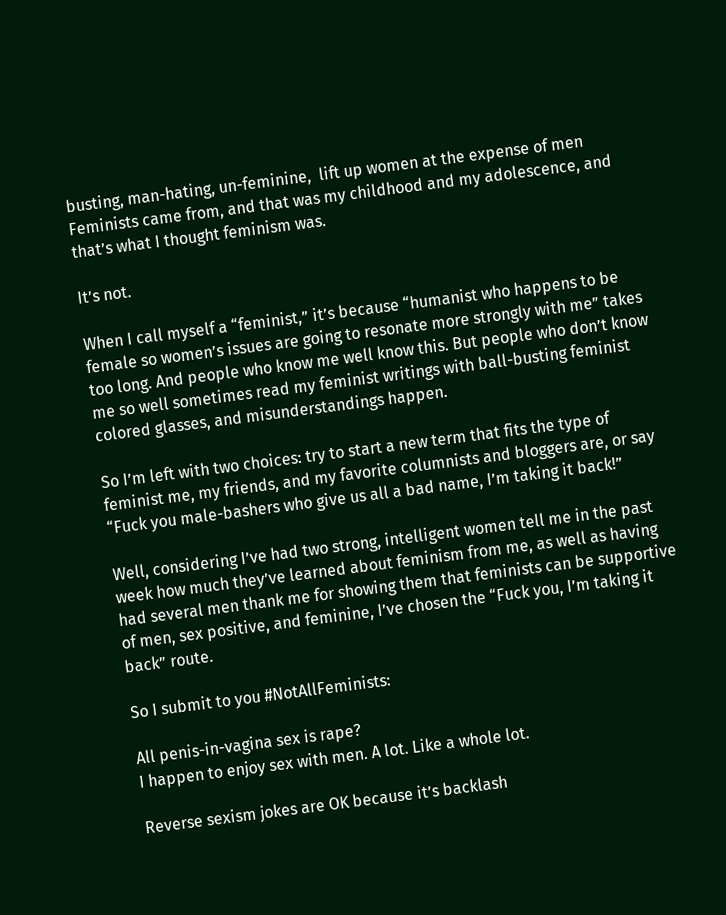busting, man-hating, un-feminine,  lift up women at the expense of men Feminists came from, and that was my childhood and my adolescence, and that’s what I thought feminism was.

It’s not.

When I call myself a “feminist,” it’s because “humanist who happens to be female so women’s issues are going to resonate more strongly with me” takes too long. And people who know me well know this. But people who don’t know me so well sometimes read my feminist writings with ball-busting feminist colored glasses, and misunderstandings happen.

So I’m left with two choices: try to start a new term that fits the type of feminist me, my friends, and my favorite columnists and bloggers are, or say “Fuck you male-bashers who give us all a bad name, I’m taking it back!”

Well, considering I’ve had two strong, intelligent women tell me in the past week how much they’ve learned about feminism from me, as well as having had several men thank me for showing them that feminists can be supportive of men, sex positive, and feminine, I’ve chosen the “Fuck you, I’m taking it back” route.

So I submit to you #NotAllFeminists:

All penis-in-vagina sex is rape?
I happen to enjoy sex with men. A lot. Like a whole lot.

Reverse sexism jokes are OK because it’s backlash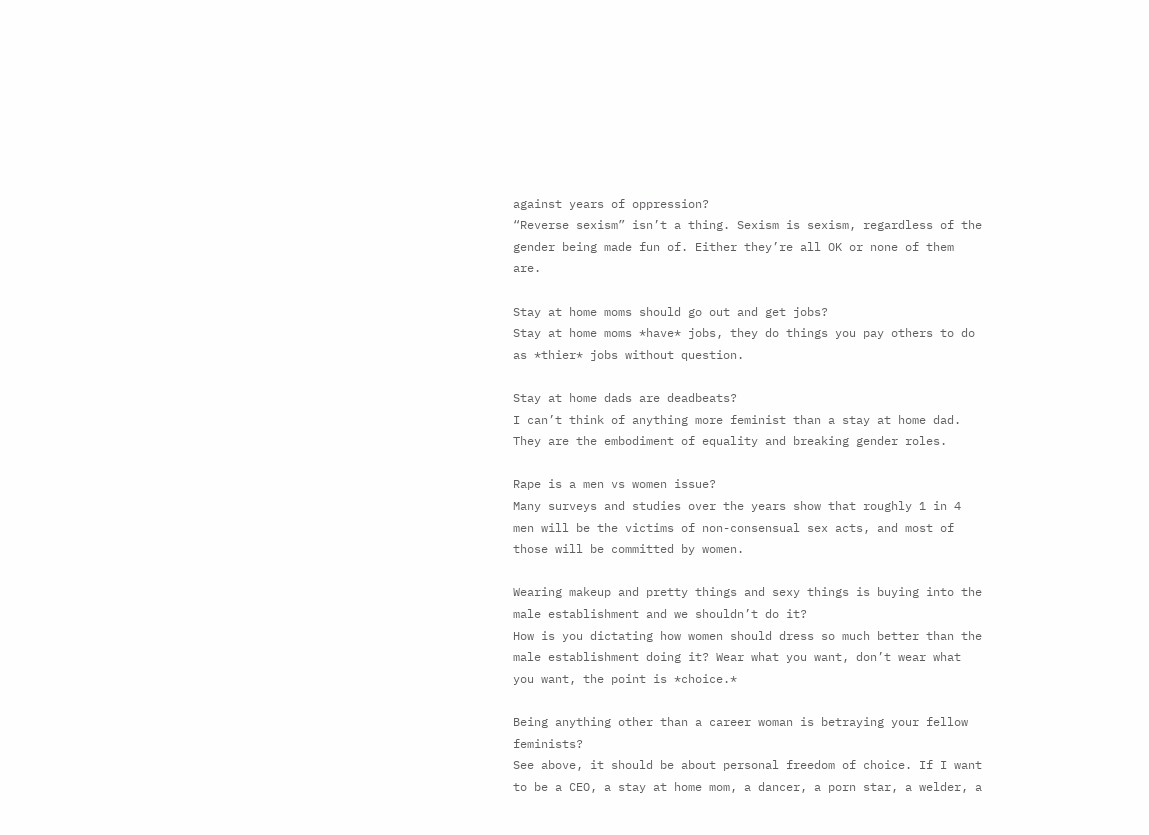against years of oppression?
“Reverse sexism” isn’t a thing. Sexism is sexism, regardless of the gender being made fun of. Either they’re all OK or none of them are.

Stay at home moms should go out and get jobs?
Stay at home moms *have* jobs, they do things you pay others to do as *thier* jobs without question.

Stay at home dads are deadbeats?
I can’t think of anything more feminist than a stay at home dad. They are the embodiment of equality and breaking gender roles.

Rape is a men vs women issue?
Many surveys and studies over the years show that roughly 1 in 4 men will be the victims of non-consensual sex acts, and most of those will be committed by women.

Wearing makeup and pretty things and sexy things is buying into the male establishment and we shouldn’t do it?
How is you dictating how women should dress so much better than the male establishment doing it? Wear what you want, don’t wear what you want, the point is *choice.*

Being anything other than a career woman is betraying your fellow feminists?
See above, it should be about personal freedom of choice. If I want to be a CEO, a stay at home mom, a dancer, a porn star, a welder, a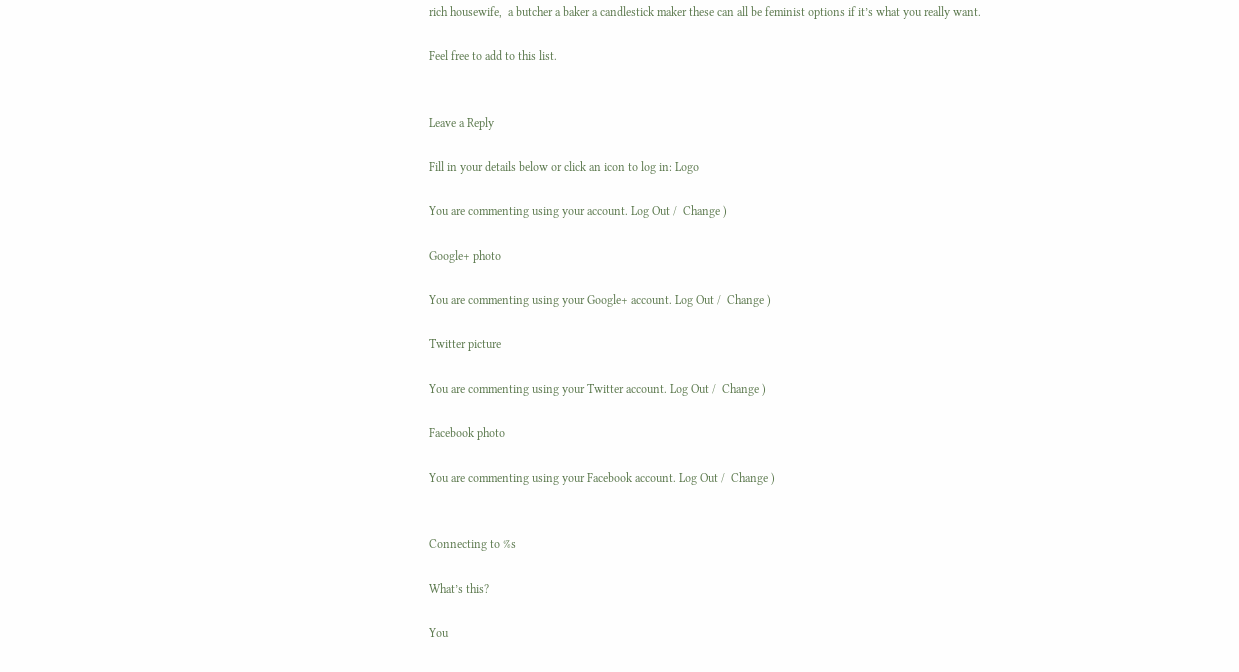rich housewife,  a butcher a baker a candlestick maker these can all be feminist options if it’s what you really want.

Feel free to add to this list.


Leave a Reply

Fill in your details below or click an icon to log in: Logo

You are commenting using your account. Log Out /  Change )

Google+ photo

You are commenting using your Google+ account. Log Out /  Change )

Twitter picture

You are commenting using your Twitter account. Log Out /  Change )

Facebook photo

You are commenting using your Facebook account. Log Out /  Change )


Connecting to %s

What’s this?

You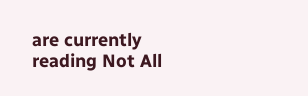are currently reading Not All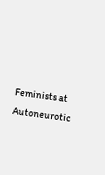Feminists at Autoneurotic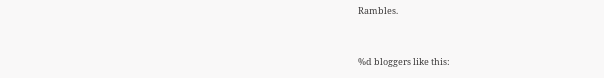Rambles.


%d bloggers like this: